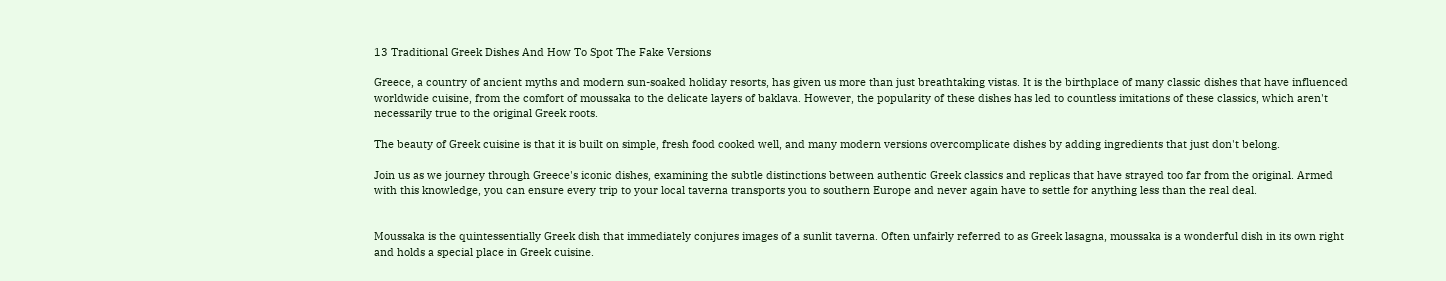13 Traditional Greek Dishes And How To Spot The Fake Versions

Greece, a country of ancient myths and modern sun-soaked holiday resorts, has given us more than just breathtaking vistas. It is the birthplace of many classic dishes that have influenced worldwide cuisine, from the comfort of moussaka to the delicate layers of baklava. However, the popularity of these dishes has led to countless imitations of these classics, which aren't necessarily true to the original Greek roots.

The beauty of Greek cuisine is that it is built on simple, fresh food cooked well, and many modern versions overcomplicate dishes by adding ingredients that just don't belong.

Join us as we journey through Greece's iconic dishes, examining the subtle distinctions between authentic Greek classics and replicas that have strayed too far from the original. Armed with this knowledge, you can ensure every trip to your local taverna transports you to southern Europe and never again have to settle for anything less than the real deal.


Moussaka is the quintessentially Greek dish that immediately conjures images of a sunlit taverna. Often unfairly referred to as Greek lasagna, moussaka is a wonderful dish in its own right and holds a special place in Greek cuisine.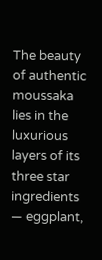The beauty of authentic moussaka lies in the luxurious layers of its three star ingredients — eggplant,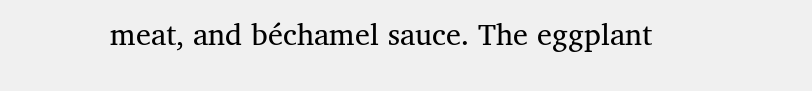meat, and béchamel sauce. The eggplant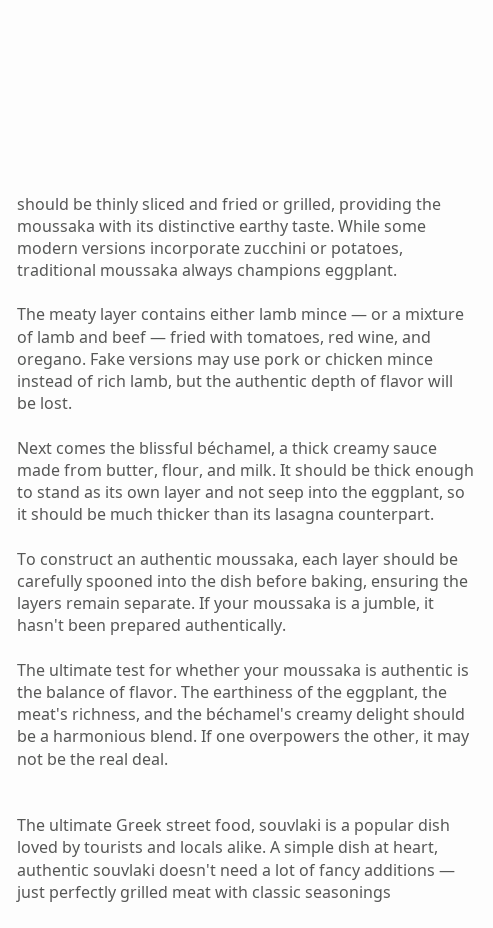should be thinly sliced and fried or grilled, providing the moussaka with its distinctive earthy taste. While some modern versions incorporate zucchini or potatoes, traditional moussaka always champions eggplant.

The meaty layer contains either lamb mince — or a mixture of lamb and beef — fried with tomatoes, red wine, and oregano. Fake versions may use pork or chicken mince instead of rich lamb, but the authentic depth of flavor will be lost.

Next comes the blissful béchamel, a thick creamy sauce made from butter, flour, and milk. It should be thick enough to stand as its own layer and not seep into the eggplant, so it should be much thicker than its lasagna counterpart.

To construct an authentic moussaka, each layer should be carefully spooned into the dish before baking, ensuring the layers remain separate. If your moussaka is a jumble, it hasn't been prepared authentically.

The ultimate test for whether your moussaka is authentic is the balance of flavor. The earthiness of the eggplant, the meat's richness, and the béchamel's creamy delight should be a harmonious blend. If one overpowers the other, it may not be the real deal.


The ultimate Greek street food, souvlaki is a popular dish loved by tourists and locals alike. A simple dish at heart, authentic souvlaki doesn't need a lot of fancy additions — just perfectly grilled meat with classic seasonings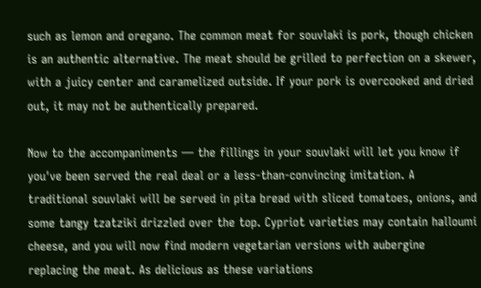such as lemon and oregano. The common meat for souvlaki is pork, though chicken is an authentic alternative. The meat should be grilled to perfection on a skewer, with a juicy center and caramelized outside. If your pork is overcooked and dried out, it may not be authentically prepared.

Now to the accompaniments — the fillings in your souvlaki will let you know if you've been served the real deal or a less-than-convincing imitation. A traditional souvlaki will be served in pita bread with sliced tomatoes, onions, and some tangy tzatziki drizzled over the top. Cypriot varieties may contain halloumi cheese, and you will now find modern vegetarian versions with aubergine replacing the meat. As delicious as these variations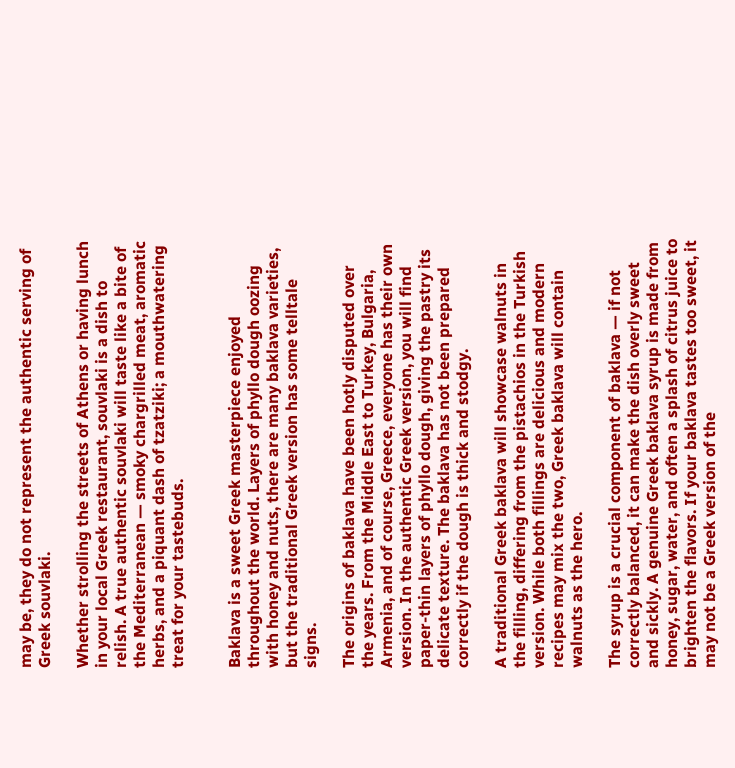may be, they do not represent the authentic serving of Greek souvlaki.

Whether strolling the streets of Athens or having lunch in your local Greek restaurant, souvlaki is a dish to relish. A true authentic souvlaki will taste like a bite of the Mediterranean — smoky chargrilled meat, aromatic herbs, and a piquant dash of tzatziki; a mouthwatering treat for your tastebuds.


Baklava is a sweet Greek masterpiece enjoyed throughout the world. Layers of phyllo dough oozing with honey and nuts, there are many baklava varieties, but the traditional Greek version has some telltale signs.

The origins of baklava have been hotly disputed over the years. From the Middle East to Turkey, Bulgaria, Armenia, and of course, Greece, everyone has their own version. In the authentic Greek version, you will find paper-thin layers of phyllo dough, giving the pastry its delicate texture. The baklava has not been prepared correctly if the dough is thick and stodgy.

A traditional Greek baklava will showcase walnuts in the filling, differing from the pistachios in the Turkish version. While both fillings are delicious and modern recipes may mix the two, Greek baklava will contain walnuts as the hero.

The syrup is a crucial component of baklava — if not correctly balanced, it can make the dish overly sweet and sickly. A genuine Greek baklava syrup is made from honey, sugar, water, and often a splash of citrus juice to brighten the flavors. If your baklava tastes too sweet, it may not be a Greek version of the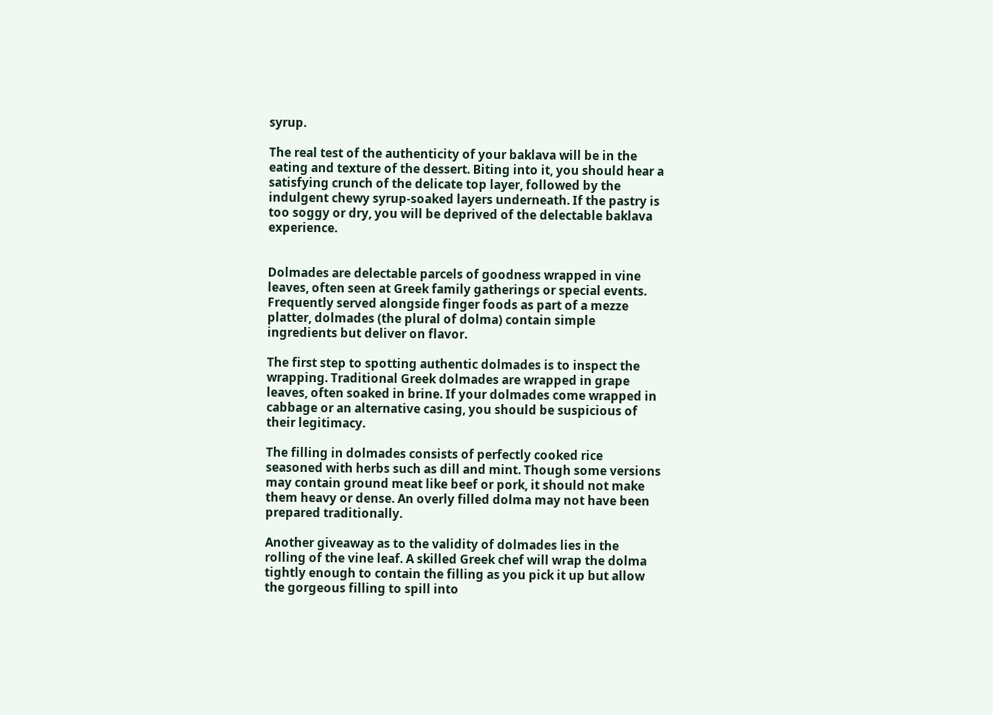syrup.

The real test of the authenticity of your baklava will be in the eating and texture of the dessert. Biting into it, you should hear a satisfying crunch of the delicate top layer, followed by the indulgent chewy syrup-soaked layers underneath. If the pastry is too soggy or dry, you will be deprived of the delectable baklava experience.


Dolmades are delectable parcels of goodness wrapped in vine leaves, often seen at Greek family gatherings or special events. Frequently served alongside finger foods as part of a mezze platter, dolmades (the plural of dolma) contain simple ingredients but deliver on flavor.

The first step to spotting authentic dolmades is to inspect the wrapping. Traditional Greek dolmades are wrapped in grape leaves, often soaked in brine. If your dolmades come wrapped in cabbage or an alternative casing, you should be suspicious of their legitimacy.

The filling in dolmades consists of perfectly cooked rice seasoned with herbs such as dill and mint. Though some versions may contain ground meat like beef or pork, it should not make them heavy or dense. An overly filled dolma may not have been prepared traditionally.

Another giveaway as to the validity of dolmades lies in the rolling of the vine leaf. A skilled Greek chef will wrap the dolma tightly enough to contain the filling as you pick it up but allow the gorgeous filling to spill into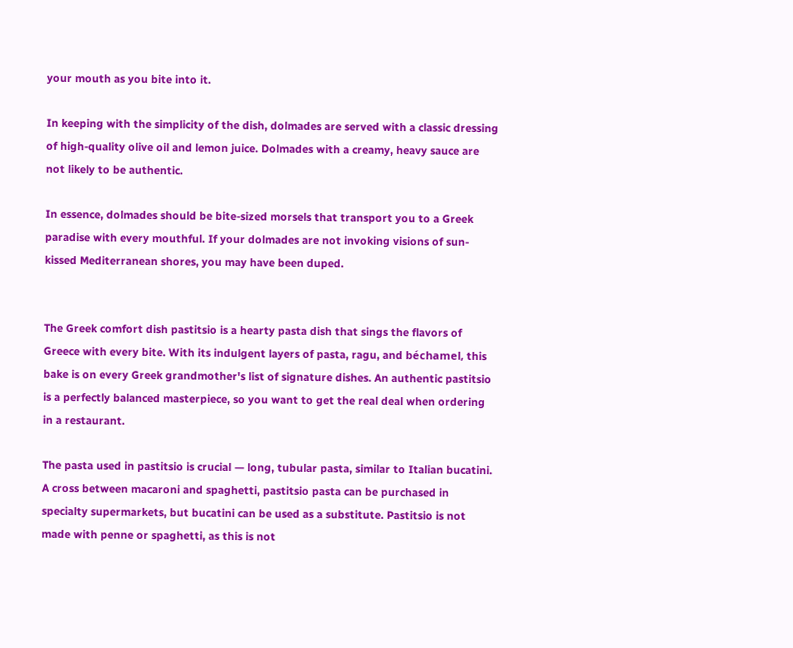your mouth as you bite into it.

In keeping with the simplicity of the dish, dolmades are served with a classic dressing of high-quality olive oil and lemon juice. Dolmades with a creamy, heavy sauce are not likely to be authentic.

In essence, dolmades should be bite-sized morsels that transport you to a Greek paradise with every mouthful. If your dolmades are not invoking visions of sun-kissed Mediterranean shores, you may have been duped.


The Greek comfort dish pastitsio is a hearty pasta dish that sings the flavors of Greece with every bite. With its indulgent layers of pasta, ragu, and béchamel, this bake is on every Greek grandmother's list of signature dishes. An authentic pastitsio is a perfectly balanced masterpiece, so you want to get the real deal when ordering in a restaurant.

The pasta used in pastitsio is crucial — long, tubular pasta, similar to Italian bucatini. A cross between macaroni and spaghetti, pastitsio pasta can be purchased in specialty supermarkets, but bucatini can be used as a substitute. Pastitsio is not made with penne or spaghetti, as this is not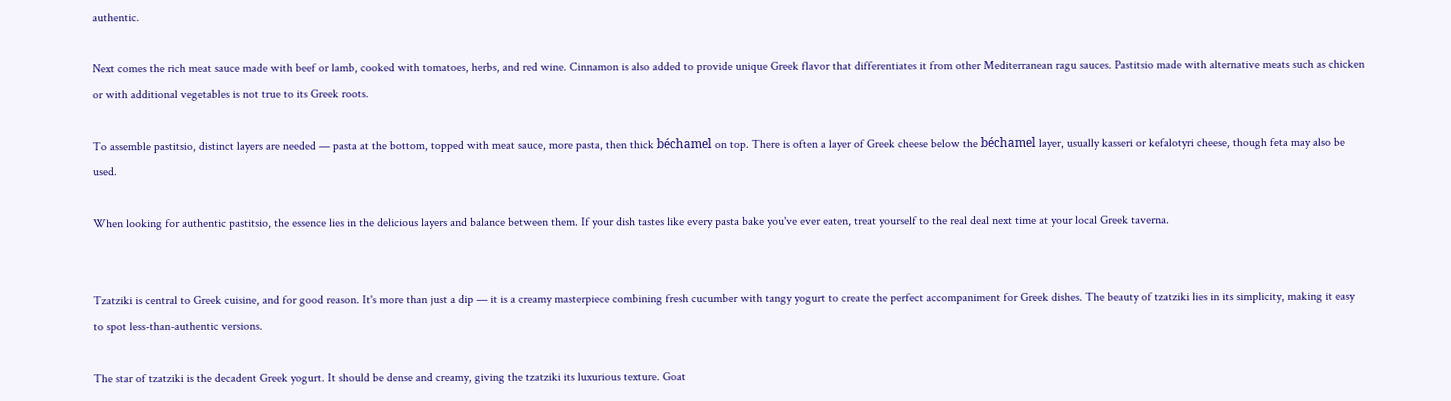authentic.

Next comes the rich meat sauce made with beef or lamb, cooked with tomatoes, herbs, and red wine. Cinnamon is also added to provide unique Greek flavor that differentiates it from other Mediterranean ragu sauces. Pastitsio made with alternative meats such as chicken or with additional vegetables is not true to its Greek roots.

To assemble pastitsio, distinct layers are needed — pasta at the bottom, topped with meat sauce, more pasta, then thick béchamel on top. There is often a layer of Greek cheese below the béchamel layer, usually kasseri or kefalotyri cheese, though feta may also be used.

When looking for authentic pastitsio, the essence lies in the delicious layers and balance between them. If your dish tastes like every pasta bake you've ever eaten, treat yourself to the real deal next time at your local Greek taverna.


Tzatziki is central to Greek cuisine, and for good reason. It's more than just a dip — it is a creamy masterpiece combining fresh cucumber with tangy yogurt to create the perfect accompaniment for Greek dishes. The beauty of tzatziki lies in its simplicity, making it easy to spot less-than-authentic versions.

The star of tzatziki is the decadent Greek yogurt. It should be dense and creamy, giving the tzatziki its luxurious texture. Goat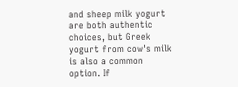and sheep milk yogurt are both authentic choices, but Greek yogurt from cow's milk is also a common option. If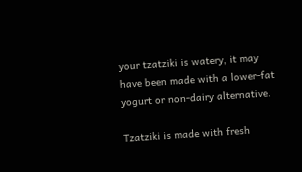your tzatziki is watery, it may have been made with a lower-fat yogurt or non-dairy alternative.

Tzatziki is made with fresh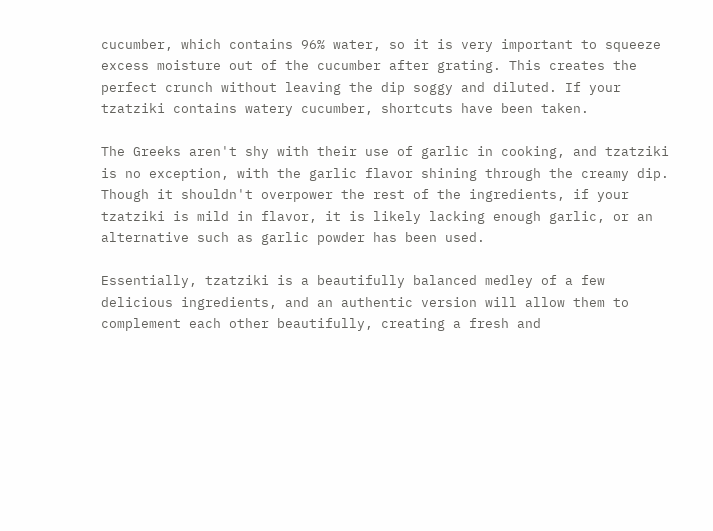cucumber, which contains 96% water, so it is very important to squeeze excess moisture out of the cucumber after grating. This creates the perfect crunch without leaving the dip soggy and diluted. If your tzatziki contains watery cucumber, shortcuts have been taken.

The Greeks aren't shy with their use of garlic in cooking, and tzatziki is no exception, with the garlic flavor shining through the creamy dip. Though it shouldn't overpower the rest of the ingredients, if your tzatziki is mild in flavor, it is likely lacking enough garlic, or an alternative such as garlic powder has been used.

Essentially, tzatziki is a beautifully balanced medley of a few delicious ingredients, and an authentic version will allow them to complement each other beautifully, creating a fresh and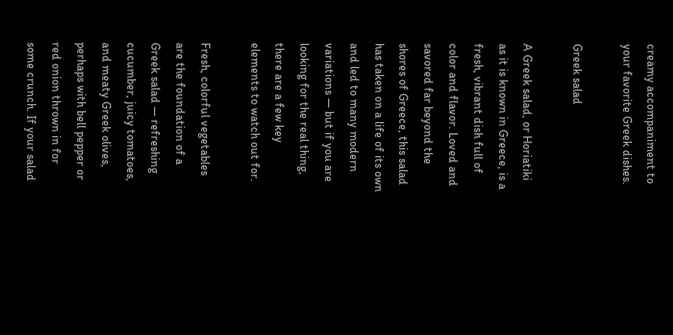creamy accompaniment to your favorite Greek dishes.

Greek salad

A Greek salad, or Horiatiki as it is known in Greece, is a fresh, vibrant dish full of color and flavor. Loved and savored far beyond the shores of Greece, this salad has taken on a life of its own and led to many modern variations — but if you are looking for the real thing, there are a few key elements to watch out for.

Fresh, colorful vegetables are the foundation of a Greek salad — refreshing cucumber, juicy tomatoes, and meaty Greek olives, perhaps with bell pepper or red onion thrown in for some crunch. If your salad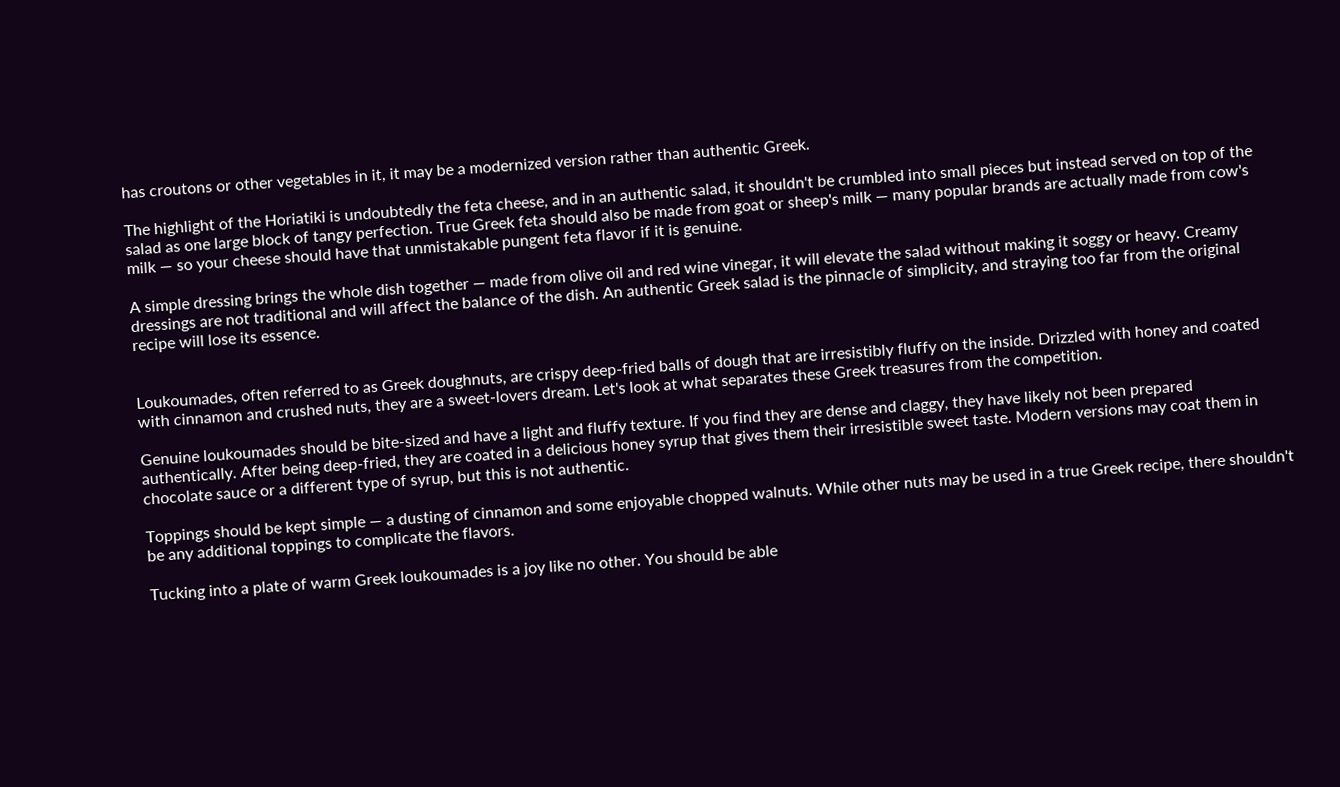has croutons or other vegetables in it, it may be a modernized version rather than authentic Greek.

The highlight of the Horiatiki is undoubtedly the feta cheese, and in an authentic salad, it shouldn't be crumbled into small pieces but instead served on top of the salad as one large block of tangy perfection. True Greek feta should also be made from goat or sheep's milk — many popular brands are actually made from cow's milk — so your cheese should have that unmistakable pungent feta flavor if it is genuine.

A simple dressing brings the whole dish together — made from olive oil and red wine vinegar, it will elevate the salad without making it soggy or heavy. Creamy dressings are not traditional and will affect the balance of the dish. An authentic Greek salad is the pinnacle of simplicity, and straying too far from the original recipe will lose its essence.


Loukoumades, often referred to as Greek doughnuts, are crispy deep-fried balls of dough that are irresistibly fluffy on the inside. Drizzled with honey and coated with cinnamon and crushed nuts, they are a sweet-lovers dream. Let's look at what separates these Greek treasures from the competition.

Genuine loukoumades should be bite-sized and have a light and fluffy texture. If you find they are dense and claggy, they have likely not been prepared authentically. After being deep-fried, they are coated in a delicious honey syrup that gives them their irresistible sweet taste. Modern versions may coat them in chocolate sauce or a different type of syrup, but this is not authentic.

Toppings should be kept simple — a dusting of cinnamon and some enjoyable chopped walnuts. While other nuts may be used in a true Greek recipe, there shouldn't be any additional toppings to complicate the flavors.

Tucking into a plate of warm Greek loukoumades is a joy like no other. You should be able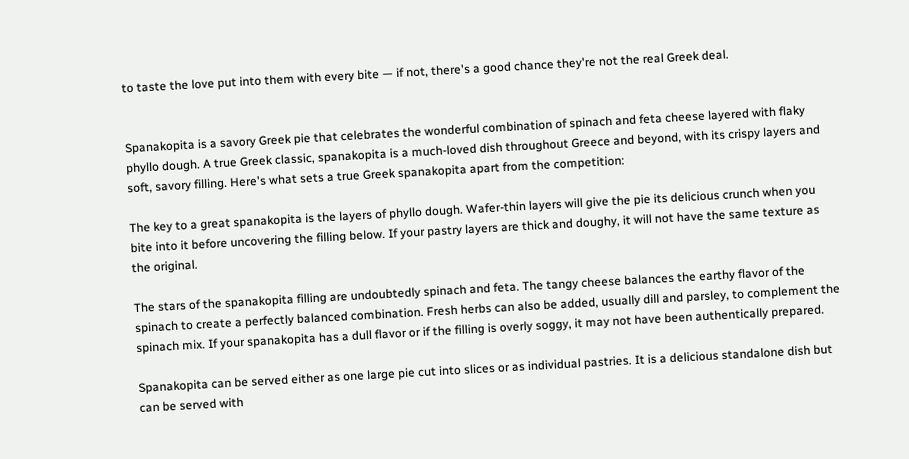to taste the love put into them with every bite — if not, there's a good chance they're not the real Greek deal.


Spanakopita is a savory Greek pie that celebrates the wonderful combination of spinach and feta cheese layered with flaky phyllo dough. A true Greek classic, spanakopita is a much-loved dish throughout Greece and beyond, with its crispy layers and soft, savory filling. Here's what sets a true Greek spanakopita apart from the competition:

The key to a great spanakopita is the layers of phyllo dough. Wafer-thin layers will give the pie its delicious crunch when you bite into it before uncovering the filling below. If your pastry layers are thick and doughy, it will not have the same texture as the original.

The stars of the spanakopita filling are undoubtedly spinach and feta. The tangy cheese balances the earthy flavor of the spinach to create a perfectly balanced combination. Fresh herbs can also be added, usually dill and parsley, to complement the spinach mix. If your spanakopita has a dull flavor or if the filling is overly soggy, it may not have been authentically prepared.

Spanakopita can be served either as one large pie cut into slices or as individual pastries. It is a delicious standalone dish but can be served with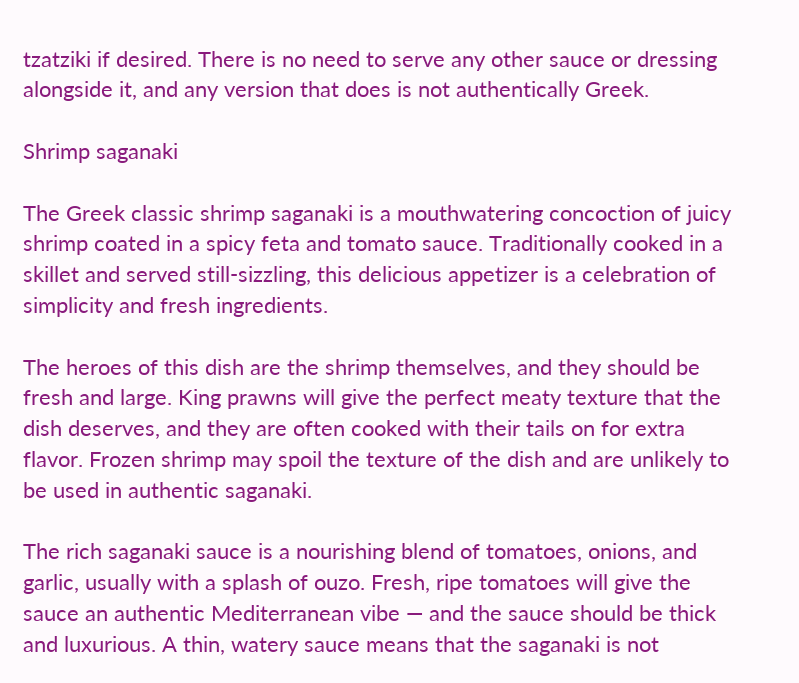tzatziki if desired. There is no need to serve any other sauce or dressing alongside it, and any version that does is not authentically Greek.

Shrimp saganaki

The Greek classic shrimp saganaki is a mouthwatering concoction of juicy shrimp coated in a spicy feta and tomato sauce. Traditionally cooked in a skillet and served still-sizzling, this delicious appetizer is a celebration of simplicity and fresh ingredients.

The heroes of this dish are the shrimp themselves, and they should be fresh and large. King prawns will give the perfect meaty texture that the dish deserves, and they are often cooked with their tails on for extra flavor. Frozen shrimp may spoil the texture of the dish and are unlikely to be used in authentic saganaki.

The rich saganaki sauce is a nourishing blend of tomatoes, onions, and garlic, usually with a splash of ouzo. Fresh, ripe tomatoes will give the sauce an authentic Mediterranean vibe — and the sauce should be thick and luxurious. A thin, watery sauce means that the saganaki is not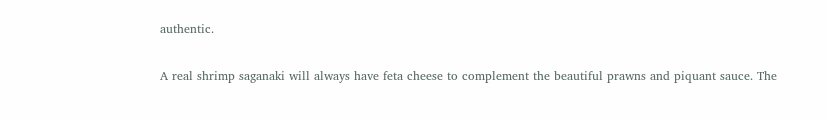authentic.

A real shrimp saganaki will always have feta cheese to complement the beautiful prawns and piquant sauce. The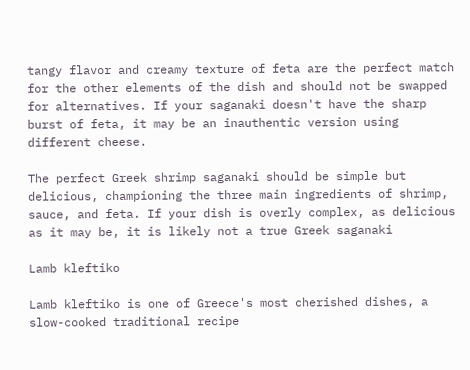tangy flavor and creamy texture of feta are the perfect match for the other elements of the dish and should not be swapped for alternatives. If your saganaki doesn't have the sharp burst of feta, it may be an inauthentic version using different cheese.

The perfect Greek shrimp saganaki should be simple but delicious, championing the three main ingredients of shrimp, sauce, and feta. If your dish is overly complex, as delicious as it may be, it is likely not a true Greek saganaki

Lamb kleftiko

Lamb kleftiko is one of Greece's most cherished dishes, a slow-cooked traditional recipe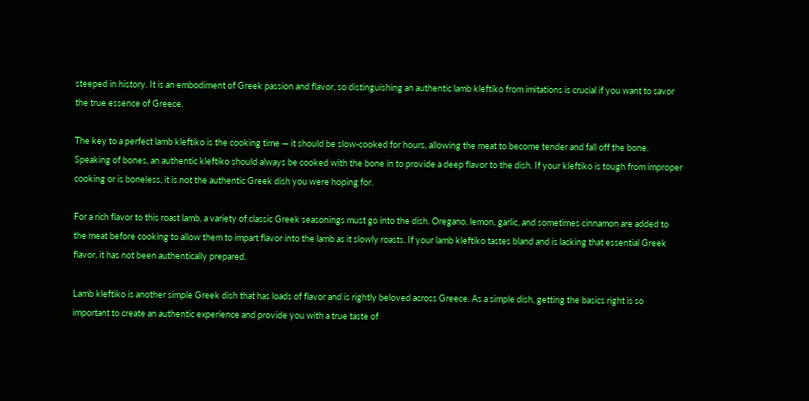steeped in history. It is an embodiment of Greek passion and flavor, so distinguishing an authentic lamb kleftiko from imitations is crucial if you want to savor the true essence of Greece.

The key to a perfect lamb kleftiko is the cooking time — it should be slow-cooked for hours, allowing the meat to become tender and fall off the bone. Speaking of bones, an authentic kleftiko should always be cooked with the bone in to provide a deep flavor to the dish. If your kleftiko is tough from improper cooking or is boneless, it is not the authentic Greek dish you were hoping for.

For a rich flavor to this roast lamb, a variety of classic Greek seasonings must go into the dish. Oregano, lemon, garlic, and sometimes cinnamon are added to the meat before cooking to allow them to impart flavor into the lamb as it slowly roasts. If your lamb kleftiko tastes bland and is lacking that essential Greek flavor, it has not been authentically prepared.

Lamb kleftiko is another simple Greek dish that has loads of flavor and is rightly beloved across Greece. As a simple dish, getting the basics right is so important to create an authentic experience and provide you with a true taste of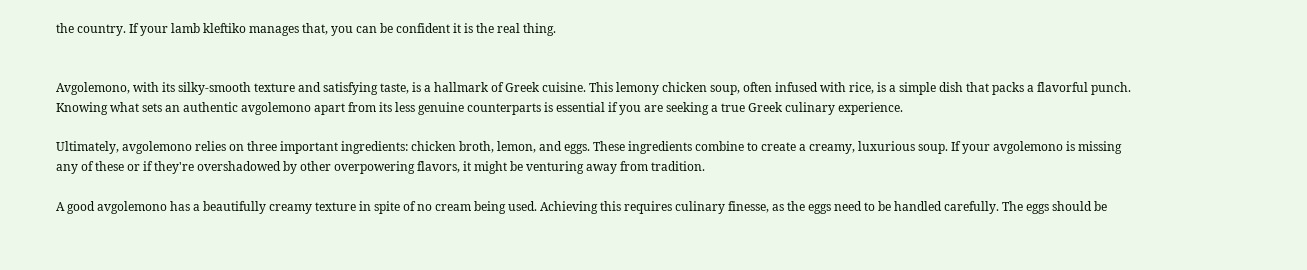the country. If your lamb kleftiko manages that, you can be confident it is the real thing.


Avgolemono, with its silky-smooth texture and satisfying taste, is a hallmark of Greek cuisine. This lemony chicken soup, often infused with rice, is a simple dish that packs a flavorful punch. Knowing what sets an authentic avgolemono apart from its less genuine counterparts is essential if you are seeking a true Greek culinary experience.

Ultimately, avgolemono relies on three important ingredients: chicken broth, lemon, and eggs. These ingredients combine to create a creamy, luxurious soup. If your avgolemono is missing any of these or if they're overshadowed by other overpowering flavors, it might be venturing away from tradition.

A good avgolemono has a beautifully creamy texture in spite of no cream being used. Achieving this requires culinary finesse, as the eggs need to be handled carefully. The eggs should be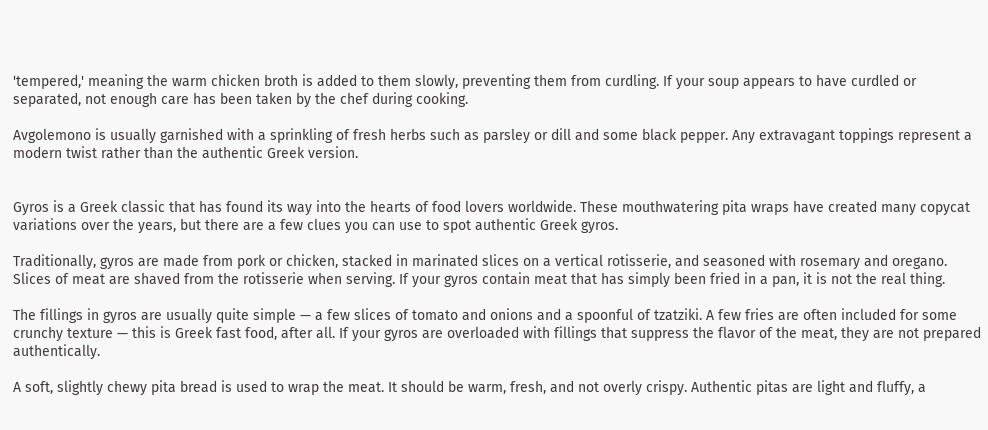'tempered,' meaning the warm chicken broth is added to them slowly, preventing them from curdling. If your soup appears to have curdled or separated, not enough care has been taken by the chef during cooking.

Avgolemono is usually garnished with a sprinkling of fresh herbs such as parsley or dill and some black pepper. Any extravagant toppings represent a modern twist rather than the authentic Greek version.


Gyros is a Greek classic that has found its way into the hearts of food lovers worldwide. These mouthwatering pita wraps have created many copycat variations over the years, but there are a few clues you can use to spot authentic Greek gyros.

Traditionally, gyros are made from pork or chicken, stacked in marinated slices on a vertical rotisserie, and seasoned with rosemary and oregano. Slices of meat are shaved from the rotisserie when serving. If your gyros contain meat that has simply been fried in a pan, it is not the real thing.

The fillings in gyros are usually quite simple — a few slices of tomato and onions and a spoonful of tzatziki. A few fries are often included for some crunchy texture — this is Greek fast food, after all. If your gyros are overloaded with fillings that suppress the flavor of the meat, they are not prepared authentically.

A soft, slightly chewy pita bread is used to wrap the meat. It should be warm, fresh, and not overly crispy. Authentic pitas are light and fluffy, a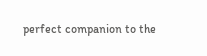perfect companion to the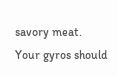savory meat. Your gyros should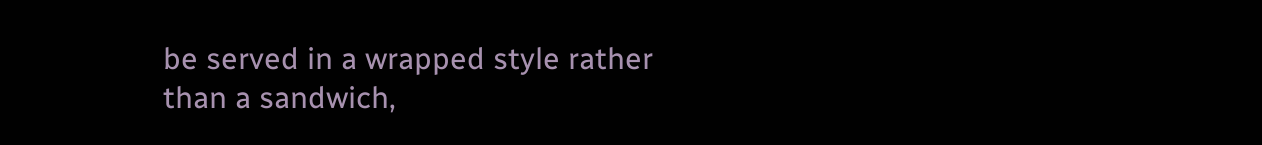be served in a wrapped style rather than a sandwich,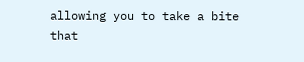allowing you to take a bite that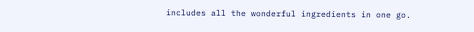includes all the wonderful ingredients in one go.